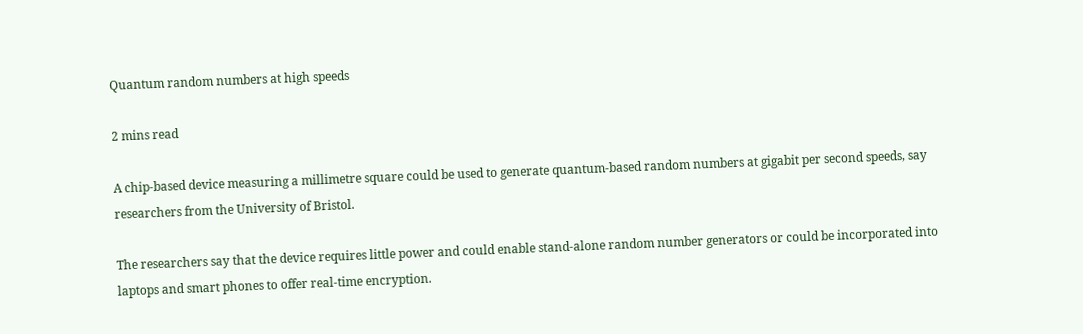Quantum random numbers at high speeds

2 mins read

A chip-based device measuring a millimetre square could be used to generate quantum-based random numbers at gigabit per second speeds, say researchers from the University of Bristol.

The researchers say that the device requires little power and could enable stand-alone random number generators or could be incorporated into laptops and smart phones to offer real-time encryption.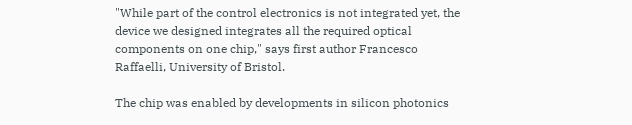"While part of the control electronics is not integrated yet, the device we designed integrates all the required optical components on one chip," says first author Francesco Raffaelli, University of Bristol.

The chip was enabled by developments in silicon photonics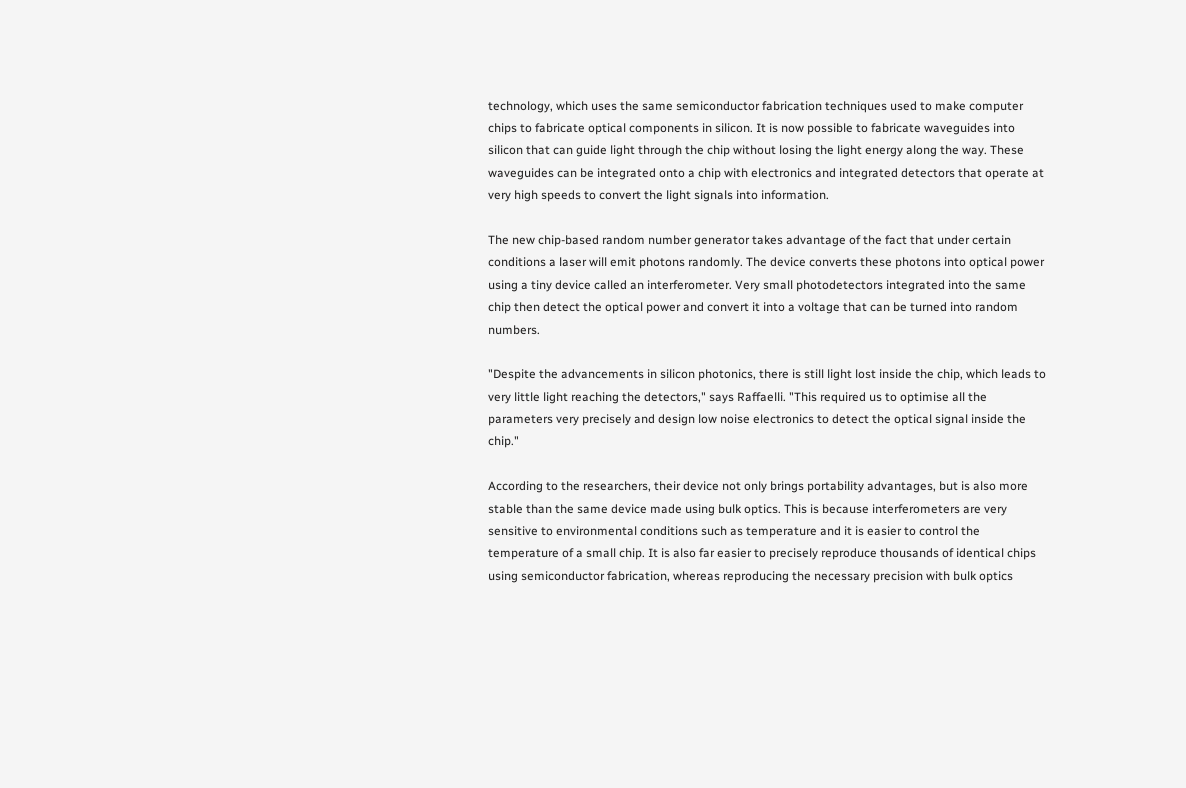technology, which uses the same semiconductor fabrication techniques used to make computer chips to fabricate optical components in silicon. It is now possible to fabricate waveguides into silicon that can guide light through the chip without losing the light energy along the way. These waveguides can be integrated onto a chip with electronics and integrated detectors that operate at very high speeds to convert the light signals into information.

The new chip-based random number generator takes advantage of the fact that under certain conditions a laser will emit photons randomly. The device converts these photons into optical power using a tiny device called an interferometer. Very small photodetectors integrated into the same chip then detect the optical power and convert it into a voltage that can be turned into random numbers.

"Despite the advancements in silicon photonics, there is still light lost inside the chip, which leads to very little light reaching the detectors," says Raffaelli. "This required us to optimise all the parameters very precisely and design low noise electronics to detect the optical signal inside the chip."

According to the researchers, their device not only brings portability advantages, but is also more stable than the same device made using bulk optics. This is because interferometers are very sensitive to environmental conditions such as temperature and it is easier to control the temperature of a small chip. It is also far easier to precisely reproduce thousands of identical chips using semiconductor fabrication, whereas reproducing the necessary precision with bulk optics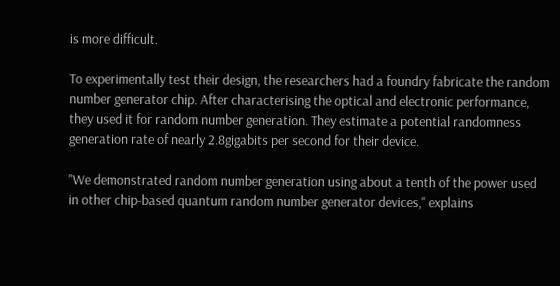is more difficult.

To experimentally test their design, the researchers had a foundry fabricate the random number generator chip. After characterising the optical and electronic performance, they used it for random number generation. They estimate a potential randomness generation rate of nearly 2.8gigabits per second for their device.

"We demonstrated random number generation using about a tenth of the power used in other chip-based quantum random number generator devices," explains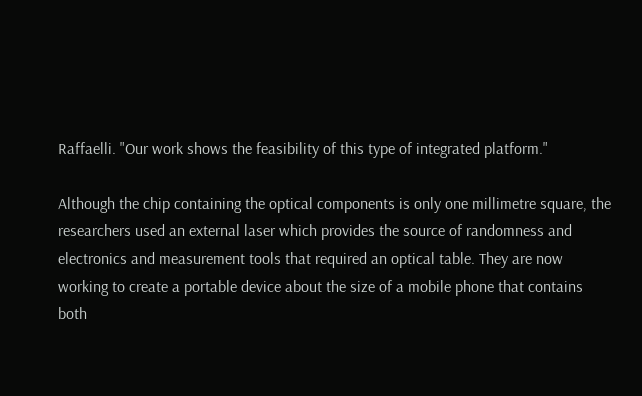Raffaelli. "Our work shows the feasibility of this type of integrated platform."

Although the chip containing the optical components is only one millimetre square, the researchers used an external laser which provides the source of randomness and electronics and measurement tools that required an optical table. They are now working to create a portable device about the size of a mobile phone that contains both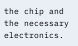the chip and the necessary electronics.